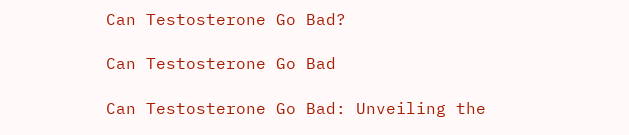Can Testosterone Go Bad?

Can Testosterone Go Bad

Can Testosterone Go Bad: Unveiling the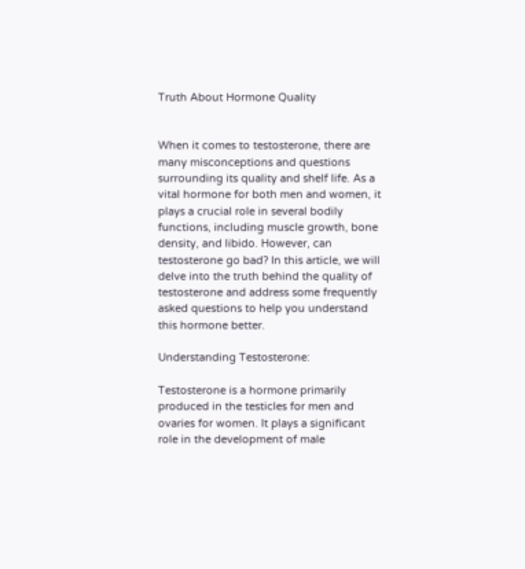Truth About Hormone Quality


When it comes to testosterone, there are many misconceptions and questions surrounding its quality and shelf life. As a vital hormone for both men and women, it plays a crucial role in several bodily functions, including muscle growth, bone density, and libido. However, can testosterone go bad? In this article, we will delve into the truth behind the quality of testosterone and address some frequently asked questions to help you understand this hormone better.

Understanding Testosterone:

Testosterone is a hormone primarily produced in the testicles for men and ovaries for women. It plays a significant role in the development of male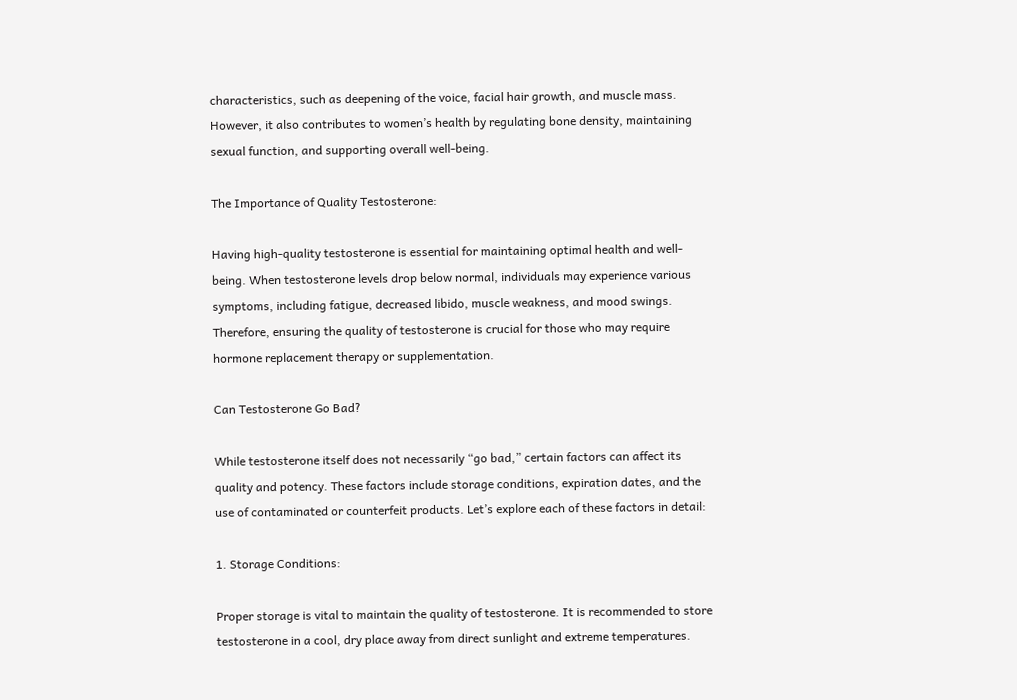characteristics, such as deepening of the voice, facial hair growth, and muscle mass. However, it also contributes to women’s health by regulating bone density, maintaining sexual function, and supporting overall well-being.

The Importance of Quality Testosterone:

Having high-quality testosterone is essential for maintaining optimal health and well-being. When testosterone levels drop below normal, individuals may experience various symptoms, including fatigue, decreased libido, muscle weakness, and mood swings. Therefore, ensuring the quality of testosterone is crucial for those who may require hormone replacement therapy or supplementation.

Can Testosterone Go Bad?

While testosterone itself does not necessarily “go bad,” certain factors can affect its quality and potency. These factors include storage conditions, expiration dates, and the use of contaminated or counterfeit products. Let’s explore each of these factors in detail:

1. Storage Conditions:

Proper storage is vital to maintain the quality of testosterone. It is recommended to store testosterone in a cool, dry place away from direct sunlight and extreme temperatures.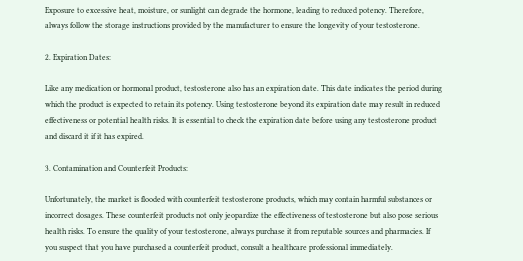Exposure to excessive heat, moisture, or sunlight can degrade the hormone, leading to reduced potency. Therefore, always follow the storage instructions provided by the manufacturer to ensure the longevity of your testosterone.

2. Expiration Dates:

Like any medication or hormonal product, testosterone also has an expiration date. This date indicates the period during which the product is expected to retain its potency. Using testosterone beyond its expiration date may result in reduced effectiveness or potential health risks. It is essential to check the expiration date before using any testosterone product and discard it if it has expired.

3. Contamination and Counterfeit Products:

Unfortunately, the market is flooded with counterfeit testosterone products, which may contain harmful substances or incorrect dosages. These counterfeit products not only jeopardize the effectiveness of testosterone but also pose serious health risks. To ensure the quality of your testosterone, always purchase it from reputable sources and pharmacies. If you suspect that you have purchased a counterfeit product, consult a healthcare professional immediately.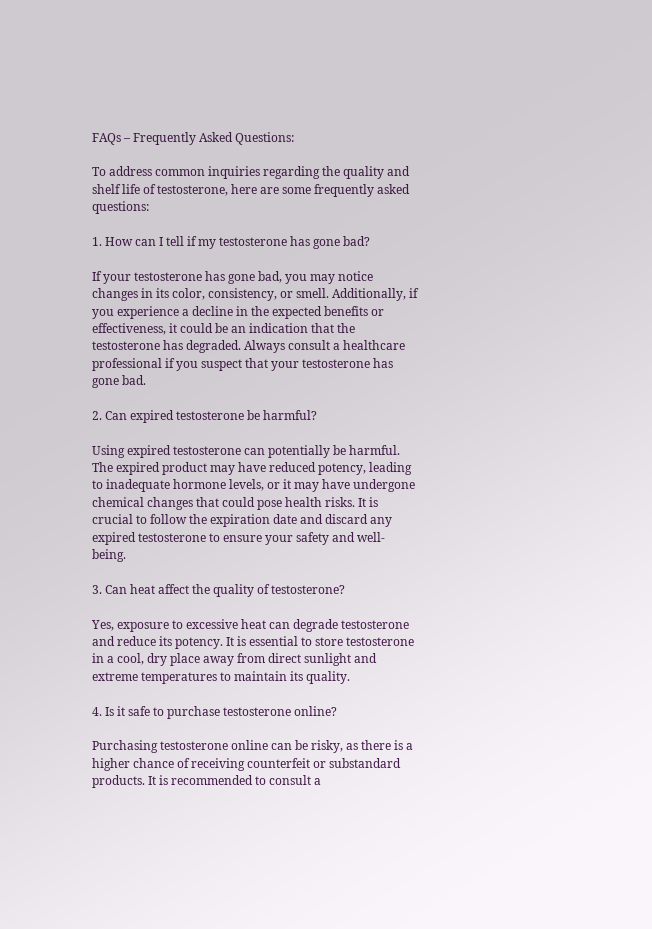FAQs – Frequently Asked Questions:

To address common inquiries regarding the quality and shelf life of testosterone, here are some frequently asked questions:

1. How can I tell if my testosterone has gone bad?

If your testosterone has gone bad, you may notice changes in its color, consistency, or smell. Additionally, if you experience a decline in the expected benefits or effectiveness, it could be an indication that the testosterone has degraded. Always consult a healthcare professional if you suspect that your testosterone has gone bad.

2. Can expired testosterone be harmful?

Using expired testosterone can potentially be harmful. The expired product may have reduced potency, leading to inadequate hormone levels, or it may have undergone chemical changes that could pose health risks. It is crucial to follow the expiration date and discard any expired testosterone to ensure your safety and well-being.

3. Can heat affect the quality of testosterone?

Yes, exposure to excessive heat can degrade testosterone and reduce its potency. It is essential to store testosterone in a cool, dry place away from direct sunlight and extreme temperatures to maintain its quality.

4. Is it safe to purchase testosterone online?

Purchasing testosterone online can be risky, as there is a higher chance of receiving counterfeit or substandard products. It is recommended to consult a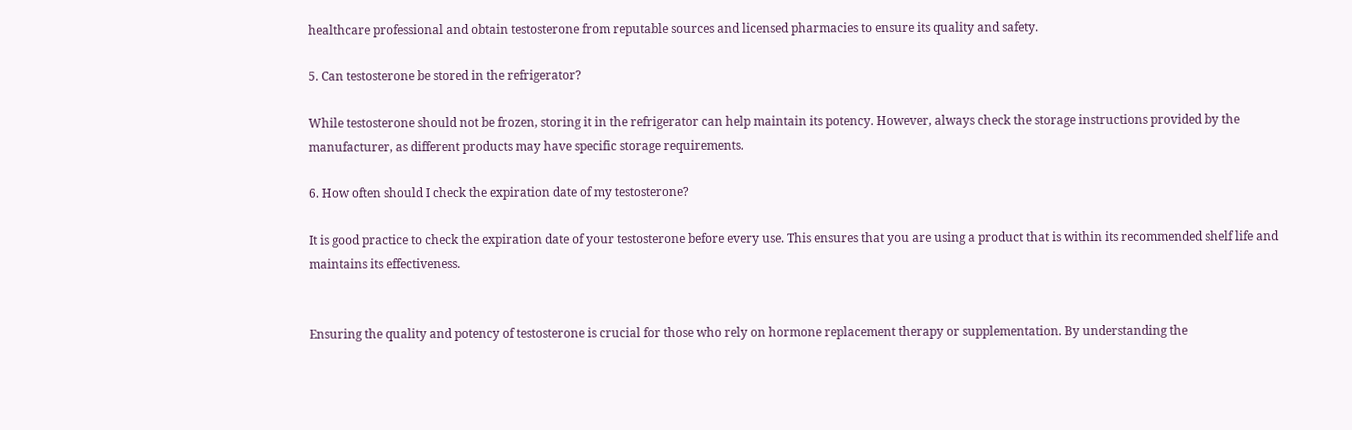healthcare professional and obtain testosterone from reputable sources and licensed pharmacies to ensure its quality and safety.

5. Can testosterone be stored in the refrigerator?

While testosterone should not be frozen, storing it in the refrigerator can help maintain its potency. However, always check the storage instructions provided by the manufacturer, as different products may have specific storage requirements.

6. How often should I check the expiration date of my testosterone?

It is good practice to check the expiration date of your testosterone before every use. This ensures that you are using a product that is within its recommended shelf life and maintains its effectiveness.


Ensuring the quality and potency of testosterone is crucial for those who rely on hormone replacement therapy or supplementation. By understanding the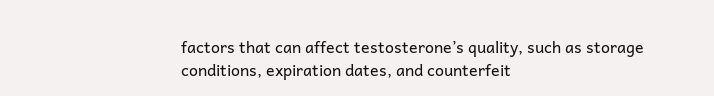factors that can affect testosterone’s quality, such as storage conditions, expiration dates, and counterfeit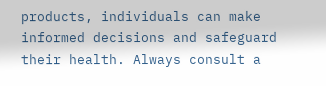products, individuals can make informed decisions and safeguard their health. Always consult a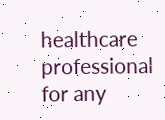healthcare professional for any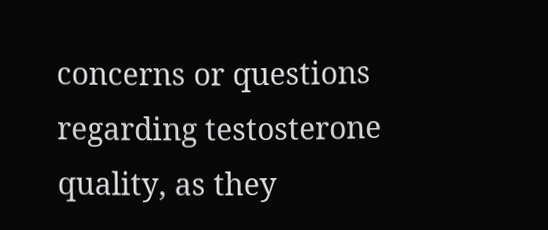concerns or questions regarding testosterone quality, as they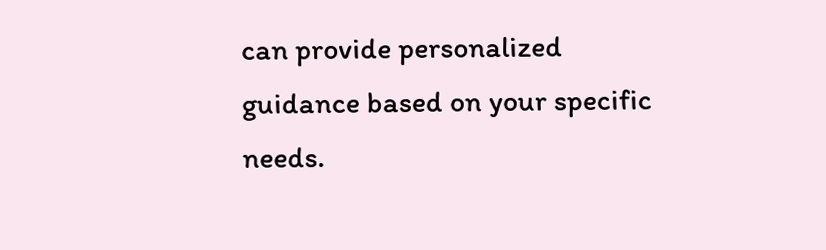can provide personalized guidance based on your specific needs.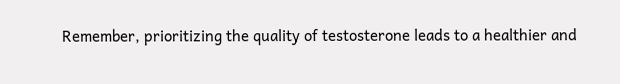Remember, prioritizing the quality of testosterone leads to a healthier and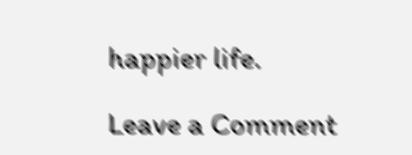happier life.

Leave a Comment